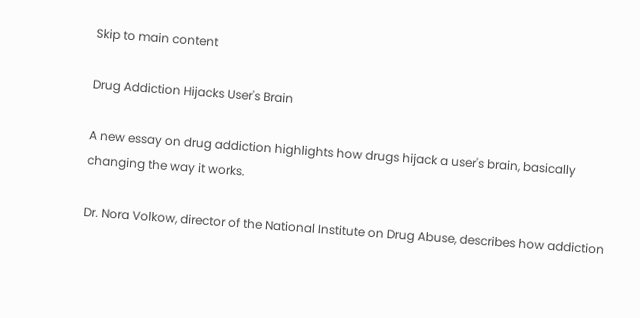Skip to main content

Drug Addiction Hijacks User's Brain

A new essay on drug addiction highlights how drugs hijack a user's brain, basically changing the way it works.

Dr. Nora Volkow, director of the National Institute on Drug Abuse, describes how addiction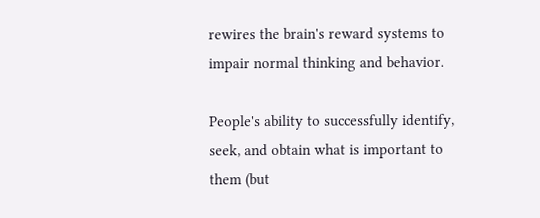rewires the brain's reward systems to impair normal thinking and behavior.

People's ability to successfully identify, seek, and obtain what is important to them (but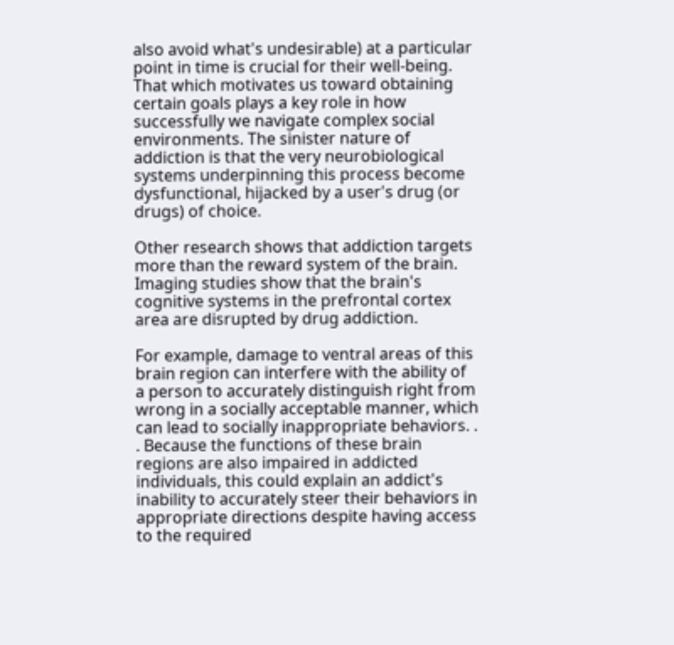also avoid what's undesirable) at a particular point in time is crucial for their well-being. That which motivates us toward obtaining certain goals plays a key role in how successfully we navigate complex social environments. The sinister nature of addiction is that the very neurobiological systems underpinning this process become dysfunctional, hijacked by a user's drug (or drugs) of choice.

Other research shows that addiction targets more than the reward system of the brain. Imaging studies show that the brain's cognitive systems in the prefrontal cortex area are disrupted by drug addiction.

For example, damage to ventral areas of this brain region can interfere with the ability of a person to accurately distinguish right from wrong in a socially acceptable manner, which can lead to socially inappropriate behaviors. . . Because the functions of these brain regions are also impaired in addicted individuals, this could explain an addict's inability to accurately steer their behaviors in appropriate directions despite having access to the required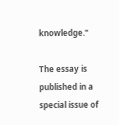knowledge."

The essay is published in a special issue of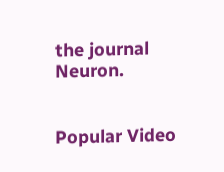the journal Neuron.


Popular Video